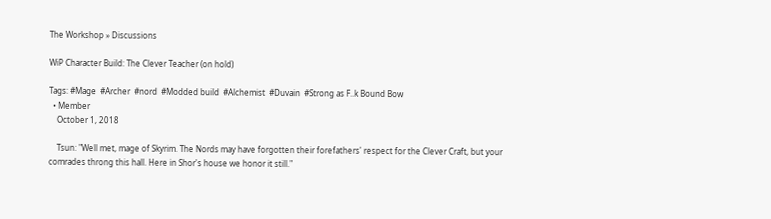The Workshop » Discussions

WiP Character Build: The Clever Teacher (on hold)

Tags: #Mage  #Archer  #nord  #Modded build  #Alchemist  #Duvain  #Strong as F..k Bound Bow
  • Member
    October 1, 2018

    Tsun: "Well met, mage of Skyrim. The Nords may have forgotten their forefathers' respect for the Clever Craft, but your comrades throng this hall. Here in Shor's house we honor it still."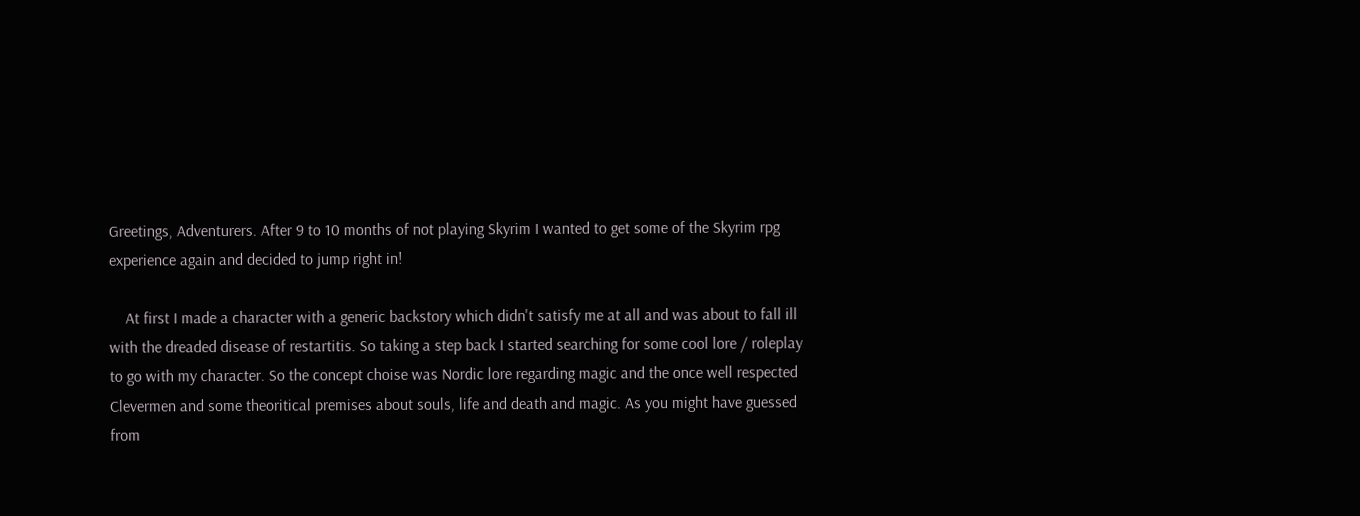Greetings, Adventurers. After 9 to 10 months of not playing Skyrim I wanted to get some of the Skyrim rpg experience again and decided to jump right in!

    At first I made a character with a generic backstory which didn't satisfy me at all and was about to fall ill with the dreaded disease of restartitis. So taking a step back I started searching for some cool lore / roleplay to go with my character. So the concept choise was Nordic lore regarding magic and the once well respected Clevermen and some theoritical premises about souls, life and death and magic. As you might have guessed from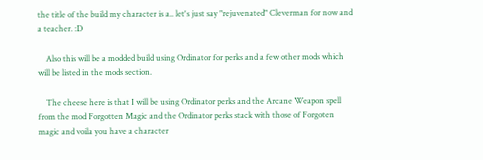the title of the build my character is a.. let's just say "rejuvenated" Cleverman for now and a teacher. :D

    Also this will be a modded build using Ordinator for perks and a few other mods which will be listed in the mods section.

    The cheese here is that I will be using Ordinator perks and the Arcane Weapon spell from the mod Forgotten Magic and the Ordinator perks stack with those of Forgoten magic and voila you have a character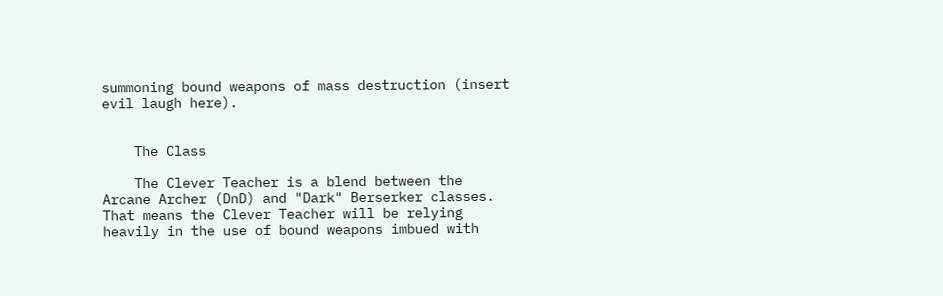summoning bound weapons of mass destruction (insert evil laugh here).


    The Class

    The Clever Teacher is a blend between the Arcane Archer (DnD) and "Dark" Berserker classes. That means the Clever Teacher will be relying heavily in the use of bound weapons imbued with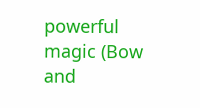powerful magic (Bow and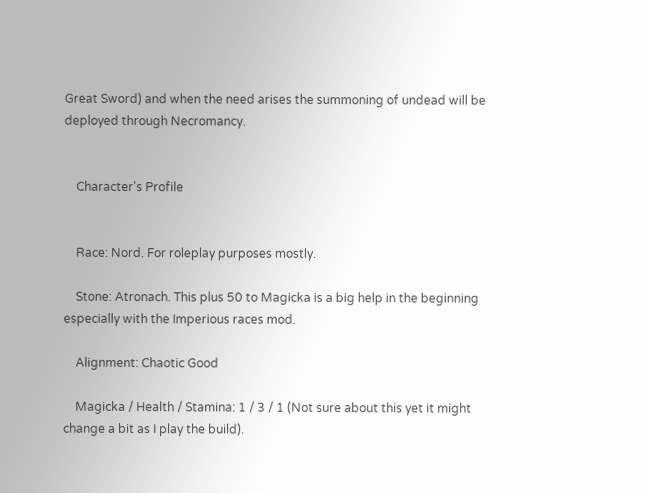Great Sword) and when the need arises the summoning of undead will be deployed through Necromancy.


    Character's Profile


    Race: Nord. For roleplay purposes mostly.

    Stone: Atronach. This plus 50 to Magicka is a big help in the beginning especially with the Imperious races mod.

    Alignment: Chaotic Good

    Magicka / Health / Stamina: 1 / 3 / 1 (Not sure about this yet it might change a bit as I play the build).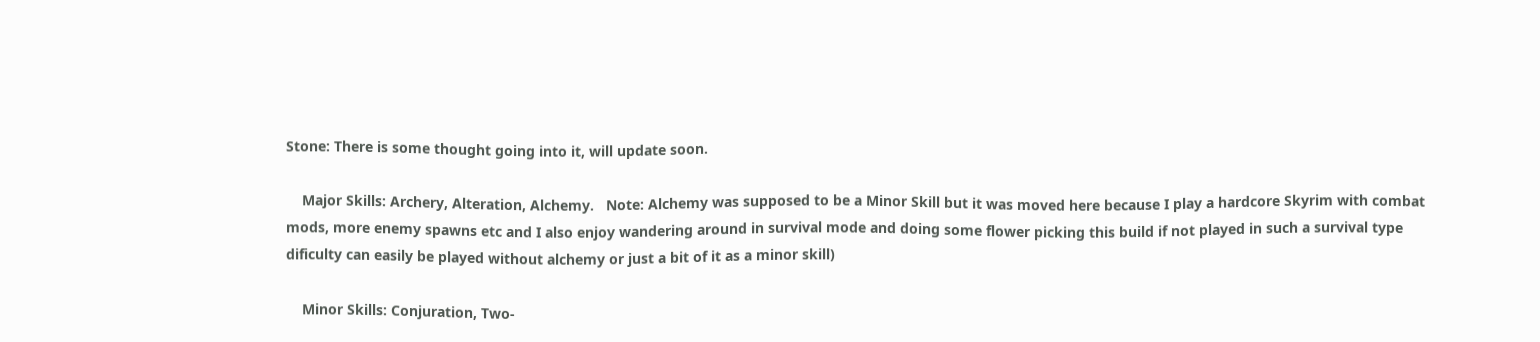Stone: There is some thought going into it, will update soon.

    Major Skills: Archery, Alteration, Alchemy.   Note: Alchemy was supposed to be a Minor Skill but it was moved here because I play a hardcore Skyrim with combat mods, more enemy spawns etc and I also enjoy wandering around in survival mode and doing some flower picking this build if not played in such a survival type dificulty can easily be played without alchemy or just a bit of it as a minor skill)

    Minor Skills: Conjuration, Two-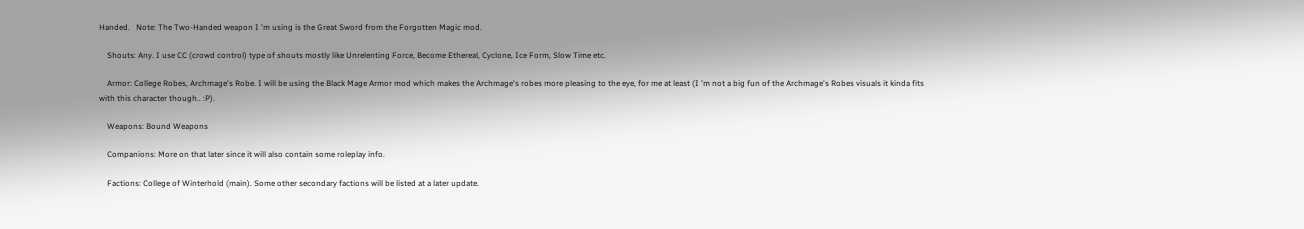Handed.   Note: The Two-Handed weapon I 'm using is the Great Sword from the Forgotten Magic mod.

    Shouts: Any. I use CC (crowd control) type of shouts mostly like Unrelenting Force, Become Ethereal, Cyclone, Ice Form, Slow Time etc.

    Armor: College Robes, Archmage's Robe. I will be using the Black Mage Armor mod which makes the Archmage's robes more pleasing to the eye, for me at least (I 'm not a big fun of the Archmage's Robes visuals it kinda fits with this character though.. :P).

    Weapons: Bound Weapons

    Companions: More on that later since it will also contain some roleplay info.

    Factions: College of Winterhold (main). Some other secondary factions will be listed at a later update.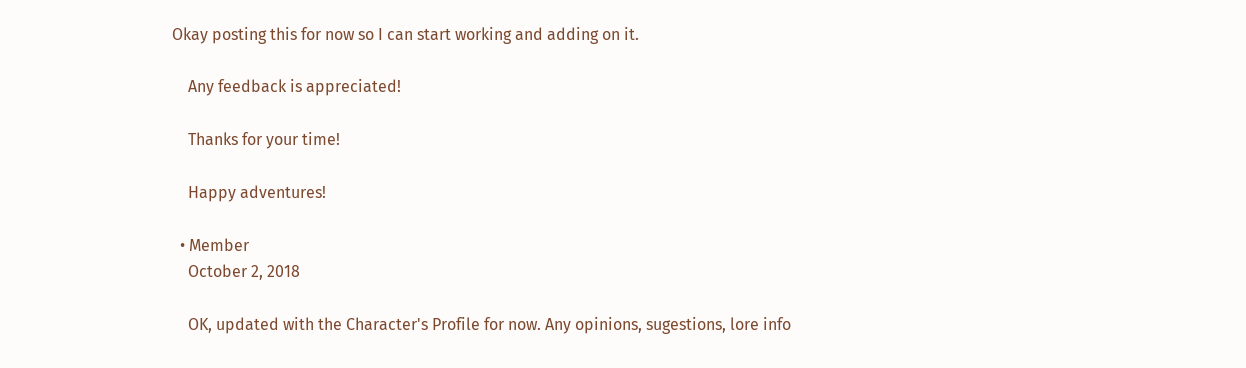Okay posting this for now so I can start working and adding on it.

    Any feedback is appreciated!

    Thanks for your time!

    Happy adventures!

  • Member
    October 2, 2018

    OK, updated with the Character's Profile for now. Any opinions, sugestions, lore info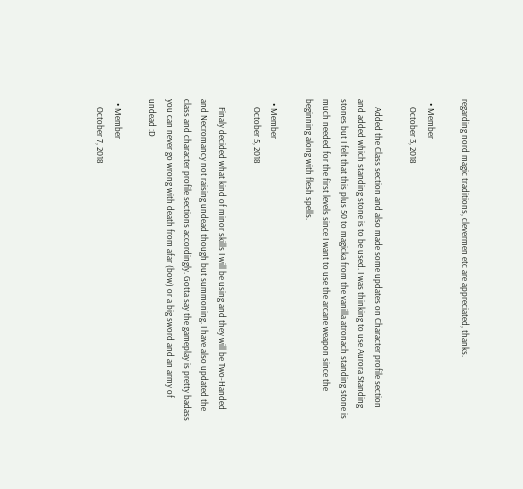regarding nord magic traditions, clevermen etc are appreciated, thanks.

  • Member
    October 3, 2018

    Added the Class section and also made some updates on Character profile section and added which standing stone is to be used. I was thinking to use Aurora Standing stones but I felt that this plus 50 to magicka from the vanilla atronach standing stone is much needed for the first levels since I want to use the arcane weapon since the beginning along with flesh spells.

  • Member
    October 5, 2018

    Finaly decided what kind of minor skills I will be using and they will be Two-Handed and Necromancy not raising undead though but summoning. I have also updated the class and character profile sections accordingly. Gotta say the gameplay is pretty badass you can never go wrong with death from afar (bow) or a big sword and an army of undead :D

  • Member
    October 7, 2018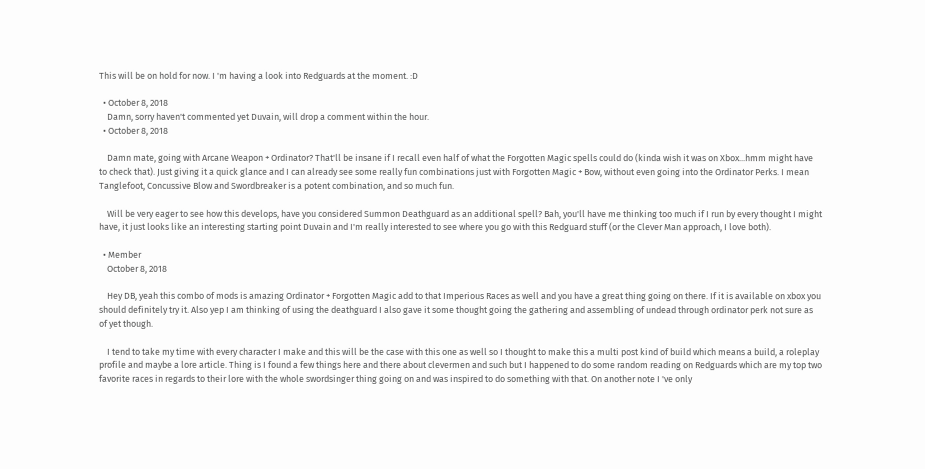This will be on hold for now. I 'm having a look into Redguards at the moment. :D

  • October 8, 2018
    Damn, sorry haven't commented yet Duvain, will drop a comment within the hour.
  • October 8, 2018

    Damn mate, going with Arcane Weapon + Ordinator? That'll be insane if I recall even half of what the Forgotten Magic spells could do (kinda wish it was on Xbox...hmm might have to check that). Just giving it a quick glance and I can already see some really fun combinations just with Forgotten Magic + Bow, without even going into the Ordinator Perks. I mean Tanglefoot, Concussive Blow and Swordbreaker is a potent combination, and so much fun.

    Will be very eager to see how this develops, have you considered Summon Deathguard as an additional spell? Bah, you'll have me thinking too much if I run by every thought I might have, it just looks like an interesting starting point Duvain and I'm really interested to see where you go with this Redguard stuff (or the Clever Man approach, I love both).

  • Member
    October 8, 2018

    Hey DB, yeah this combo of mods is amazing Ordinator + Forgotten Magic add to that Imperious Races as well and you have a great thing going on there. If it is available on xbox you should definitely try it. Also yep I am thinking of using the deathguard I also gave it some thought going the gathering and assembling of undead through ordinator perk not sure as of yet though.

    I tend to take my time with every character I make and this will be the case with this one as well so I thought to make this a multi post kind of build which means a build, a roleplay profile and maybe a lore article. Thing is I found a few things here and there about clevermen and such but I happened to do some random reading on Redguards which are my top two favorite races in regards to their lore with the whole swordsinger thing going on and was inspired to do something with that. On another note I 've only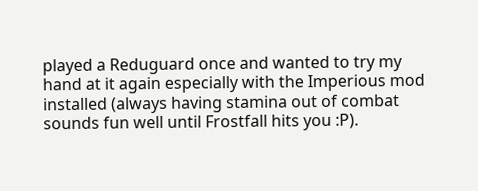played a Reduguard once and wanted to try my hand at it again especially with the Imperious mod installed (always having stamina out of combat sounds fun well until Frostfall hits you :P).